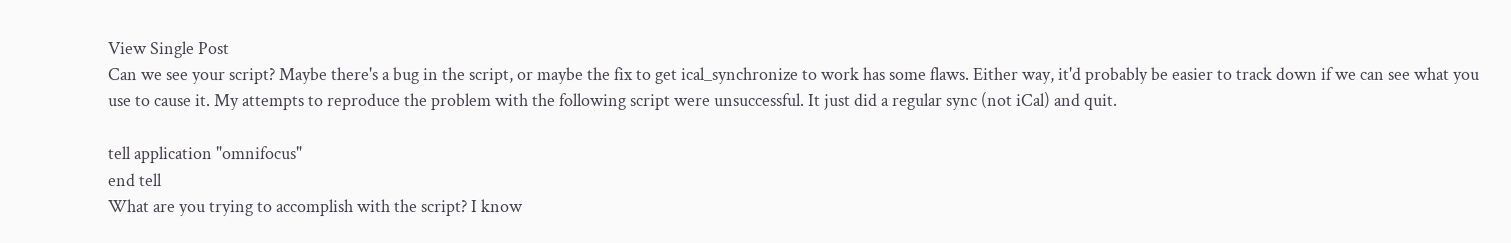View Single Post
Can we see your script? Maybe there's a bug in the script, or maybe the fix to get ical_synchronize to work has some flaws. Either way, it'd probably be easier to track down if we can see what you use to cause it. My attempts to reproduce the problem with the following script were unsuccessful. It just did a regular sync (not iCal) and quit.

tell application "omnifocus"
end tell
What are you trying to accomplish with the script? I know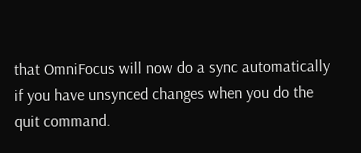that OmniFocus will now do a sync automatically if you have unsynced changes when you do the quit command.